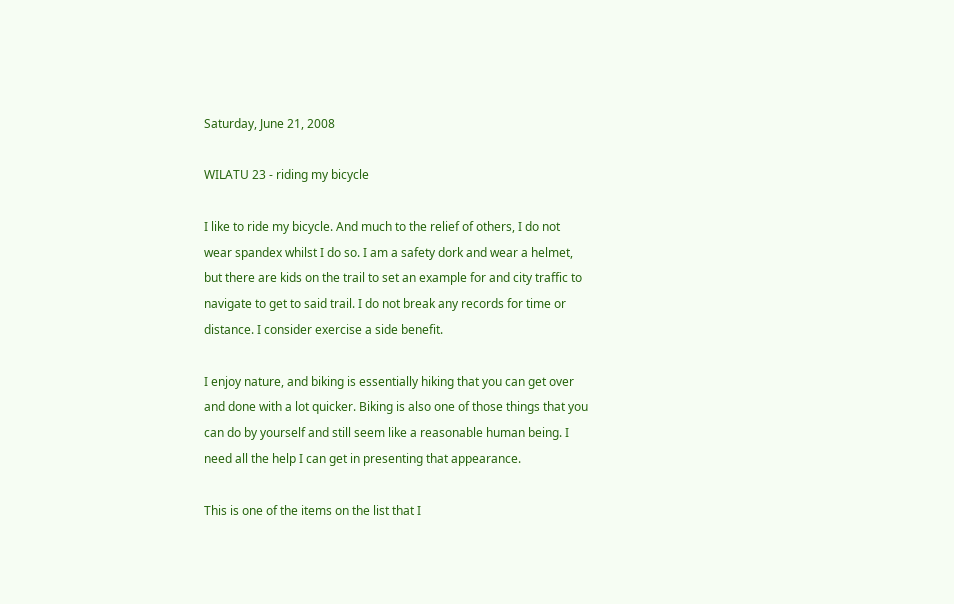Saturday, June 21, 2008

WILATU 23 - riding my bicycle

I like to ride my bicycle. And much to the relief of others, I do not wear spandex whilst I do so. I am a safety dork and wear a helmet, but there are kids on the trail to set an example for and city traffic to navigate to get to said trail. I do not break any records for time or distance. I consider exercise a side benefit.

I enjoy nature, and biking is essentially hiking that you can get over and done with a lot quicker. Biking is also one of those things that you can do by yourself and still seem like a reasonable human being. I need all the help I can get in presenting that appearance.

This is one of the items on the list that I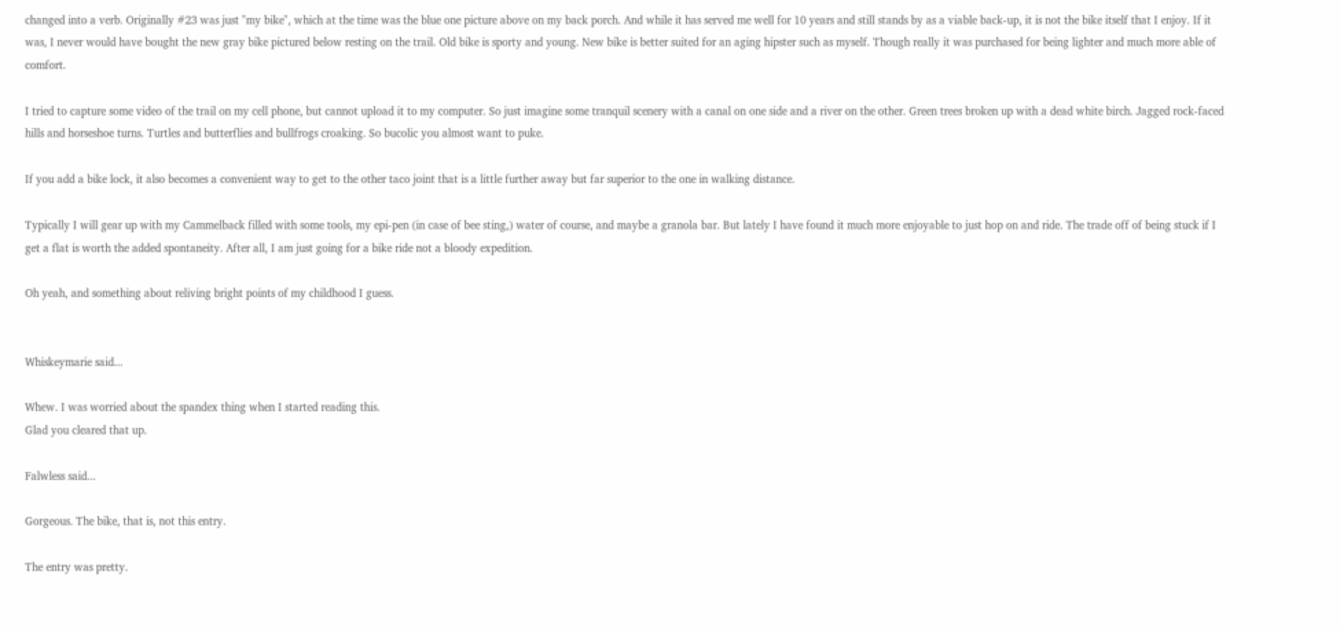changed into a verb. Originally #23 was just "my bike", which at the time was the blue one picture above on my back porch. And while it has served me well for 10 years and still stands by as a viable back-up, it is not the bike itself that I enjoy. If it was, I never would have bought the new gray bike pictured below resting on the trail. Old bike is sporty and young. New bike is better suited for an aging hipster such as myself. Though really it was purchased for being lighter and much more able of comfort.

I tried to capture some video of the trail on my cell phone, but cannot upload it to my computer. So just imagine some tranquil scenery with a canal on one side and a river on the other. Green trees broken up with a dead white birch. Jagged rock-faced hills and horseshoe turns. Turtles and butterflies and bullfrogs croaking. So bucolic you almost want to puke.

If you add a bike lock, it also becomes a convenient way to get to the other taco joint that is a little further away but far superior to the one in walking distance.

Typically I will gear up with my Cammelback filled with some tools, my epi-pen (in case of bee sting,) water of course, and maybe a granola bar. But lately I have found it much more enjoyable to just hop on and ride. The trade off of being stuck if I get a flat is worth the added spontaneity. After all, I am just going for a bike ride not a bloody expedition.

Oh yeah, and something about reliving bright points of my childhood I guess.


Whiskeymarie said...

Whew. I was worried about the spandex thing when I started reading this.
Glad you cleared that up.

Falwless said...

Gorgeous. The bike, that is, not this entry.

The entry was pretty.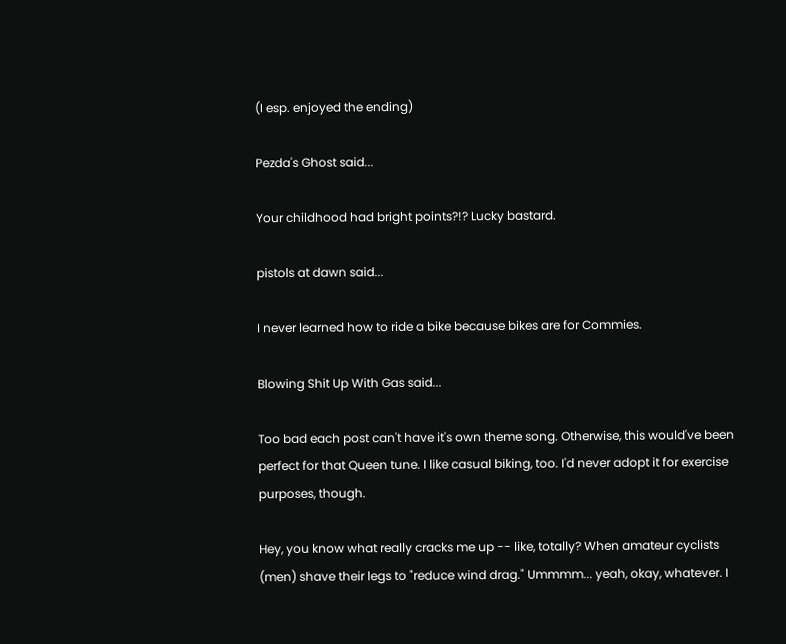(I esp. enjoyed the ending)

Pezda's Ghost said...

Your childhood had bright points?!? Lucky bastard.

pistols at dawn said...

I never learned how to ride a bike because bikes are for Commies.

Blowing Shit Up With Gas said...

Too bad each post can't have it's own theme song. Otherwise, this would've been perfect for that Queen tune. I like casual biking, too. I'd never adopt it for exercise purposes, though.

Hey, you know what really cracks me up -- like, totally? When amateur cyclists (men) shave their legs to "reduce wind drag." Ummmm... yeah, okay, whatever. I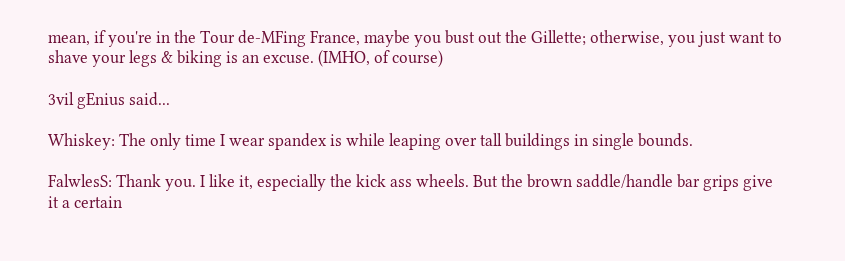mean, if you're in the Tour de-MFing France, maybe you bust out the Gillette; otherwise, you just want to shave your legs & biking is an excuse. (IMHO, of course)

3vil gEnius said...

Whiskey: The only time I wear spandex is while leaping over tall buildings in single bounds.

FalwlesS: Thank you. I like it, especially the kick ass wheels. But the brown saddle/handle bar grips give it a certain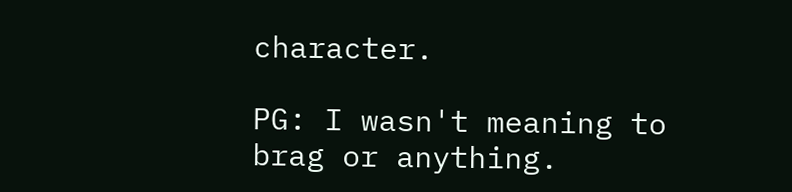character.

PG: I wasn't meaning to brag or anything.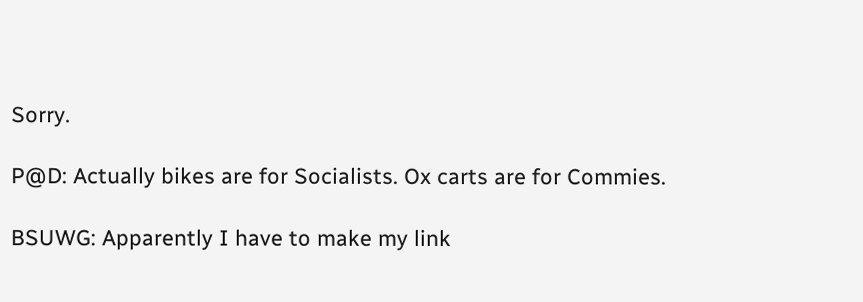Sorry.

P@D: Actually bikes are for Socialists. Ox carts are for Commies.

BSUWG: Apparently I have to make my link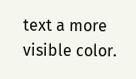text a more visible color.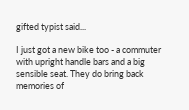gifted typist said...

I just got a new bike too - a commuter with upright handle bars and a big sensible seat. They do bring back memories of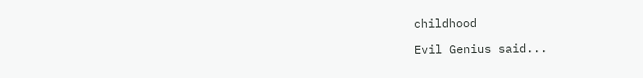childhood

Evil Genius said...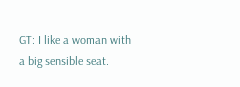GT: I like a woman with a big sensible seat.